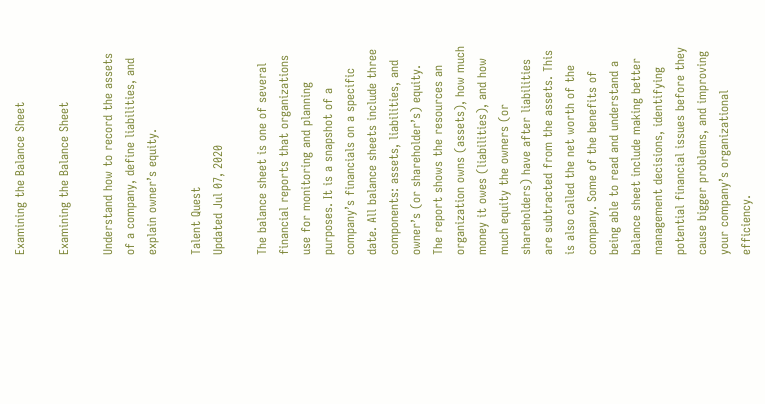Examining the Balance Sheet

Examining the Balance Sheet

Understand how to record the assets of a company, define liabilities, and explain owner’s equity.

Talent Quest
Updated Jul 07, 2020

The balance sheet is one of several financial reports that organizations use for monitoring and planning purposes. It is a snapshot of a company’s financials on a specific date. All balance sheets include three components: assets, liabilities, and owner’s (or shareholder’s) equity. The report shows the resources an organization owns (assets), how much money it owes (liabilities), and how much equity the owners (or shareholders) have after liabilities are subtracted from the assets. This is also called the net worth of the company. Some of the benefits of being able to read and understand a balance sheet include making better management decisions, identifying potential financial issues before they cause bigger problems, and improving your company’s organizational efficiency.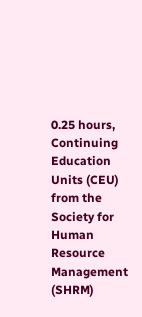0.25 hours, Continuing Education Units (CEU) from the Society for Human Resource Management (SHRM)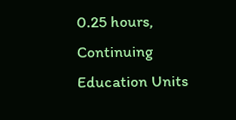0.25 hours, Continuing Education Units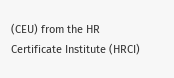(CEU) from the HR Certificate Institute (HRCI)